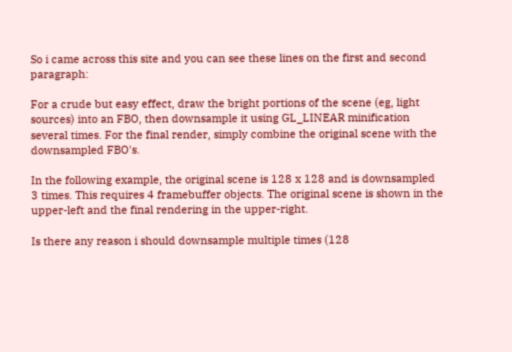So i came across this site and you can see these lines on the first and second paragraph:

For a crude but easy effect, draw the bright portions of the scene (eg, light sources) into an FBO, then downsample it using GL_LINEAR minification several times. For the final render, simply combine the original scene with the downsampled FBO's.

In the following example, the original scene is 128 x 128 and is downsampled 3 times. This requires 4 framebuffer objects. The original scene is shown in the upper-left and the final rendering in the upper-right.

Is there any reason i should downsample multiple times (128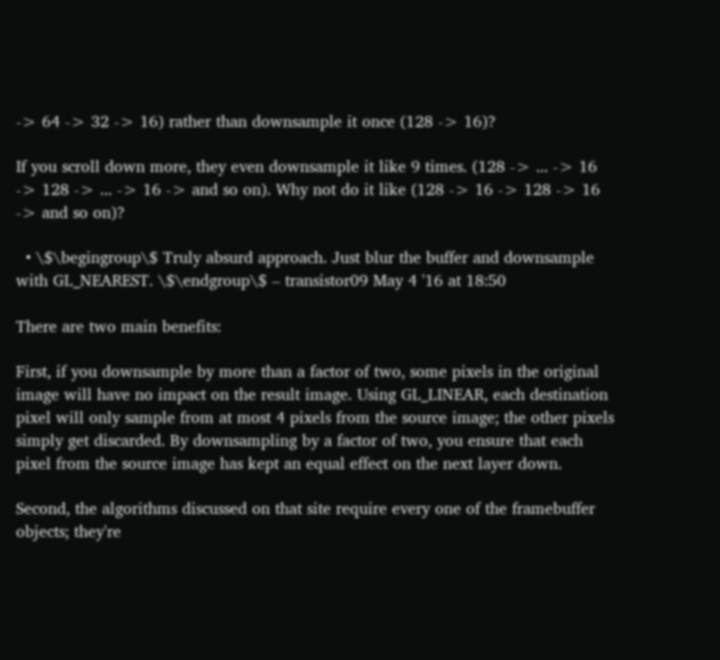-> 64 -> 32 -> 16) rather than downsample it once (128 -> 16)?

If you scroll down more, they even downsample it like 9 times. (128 -> ... -> 16 -> 128 -> ... -> 16 -> and so on). Why not do it like (128 -> 16 -> 128 -> 16 -> and so on)?

  • \$\begingroup\$ Truly absurd approach. Just blur the buffer and downsample with GL_NEAREST. \$\endgroup\$ – transistor09 May 4 '16 at 18:50

There are two main benefits:

First, if you downsample by more than a factor of two, some pixels in the original image will have no impact on the result image. Using GL_LINEAR, each destination pixel will only sample from at most 4 pixels from the source image; the other pixels simply get discarded. By downsampling by a factor of two, you ensure that each pixel from the source image has kept an equal effect on the next layer down.

Second, the algorithms discussed on that site require every one of the framebuffer objects; they're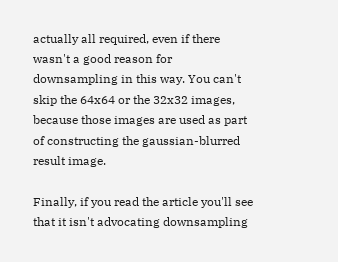actually all required, even if there wasn't a good reason for downsampling in this way. You can't skip the 64x64 or the 32x32 images, because those images are used as part of constructing the gaussian-blurred result image.

Finally, if you read the article you'll see that it isn't advocating downsampling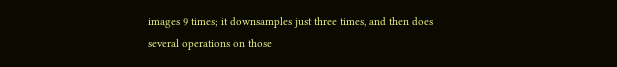images 9 times; it downsamples just three times, and then does several operations on those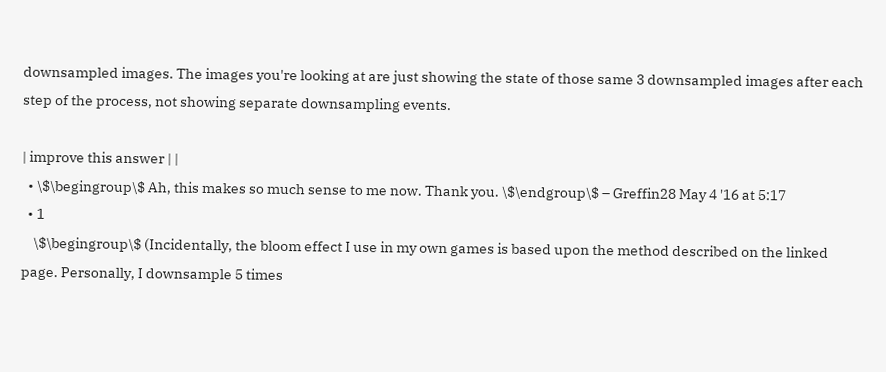downsampled images. The images you're looking at are just showing the state of those same 3 downsampled images after each step of the process, not showing separate downsampling events.

| improve this answer | |
  • \$\begingroup\$ Ah, this makes so much sense to me now. Thank you. \$\endgroup\$ – Greffin28 May 4 '16 at 5:17
  • 1
    \$\begingroup\$ (Incidentally, the bloom effect I use in my own games is based upon the method described on the linked page. Personally, I downsample 5 times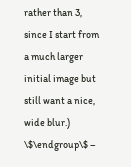rather than 3, since I start from a much larger initial image but still want a nice, wide blur.) \$\endgroup\$ –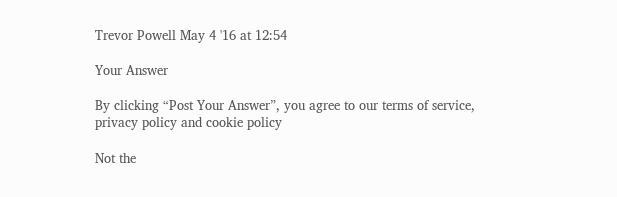Trevor Powell May 4 '16 at 12:54

Your Answer

By clicking “Post Your Answer”, you agree to our terms of service, privacy policy and cookie policy

Not the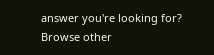answer you're looking for? Browse other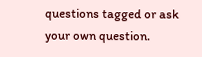questions tagged or ask your own question.